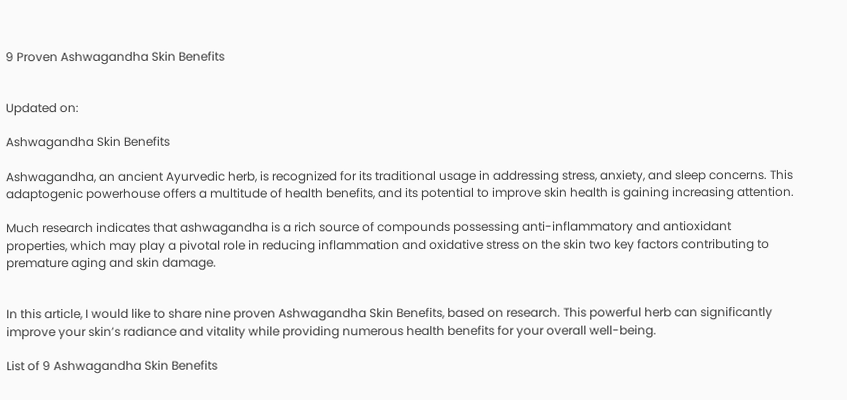9 Proven Ashwagandha Skin Benefits


Updated on:

Ashwagandha Skin Benefits

Ashwagandha, an ancient Ayurvedic herb, is recognized for its traditional usage in addressing stress, anxiety, and sleep concerns. This adaptogenic powerhouse offers a multitude of health benefits, and its potential to improve skin health is gaining increasing attention.

Much research indicates that ashwagandha is a rich source of compounds possessing anti-inflammatory and antioxidant properties, which may play a pivotal role in reducing inflammation and oxidative stress on the skin two key factors contributing to premature aging and skin damage.


In this article, I would like to share nine proven Ashwagandha Skin Benefits, based on research. This powerful herb can significantly improve your skin’s radiance and vitality while providing numerous health benefits for your overall well-being.

List of 9 Ashwagandha Skin Benefits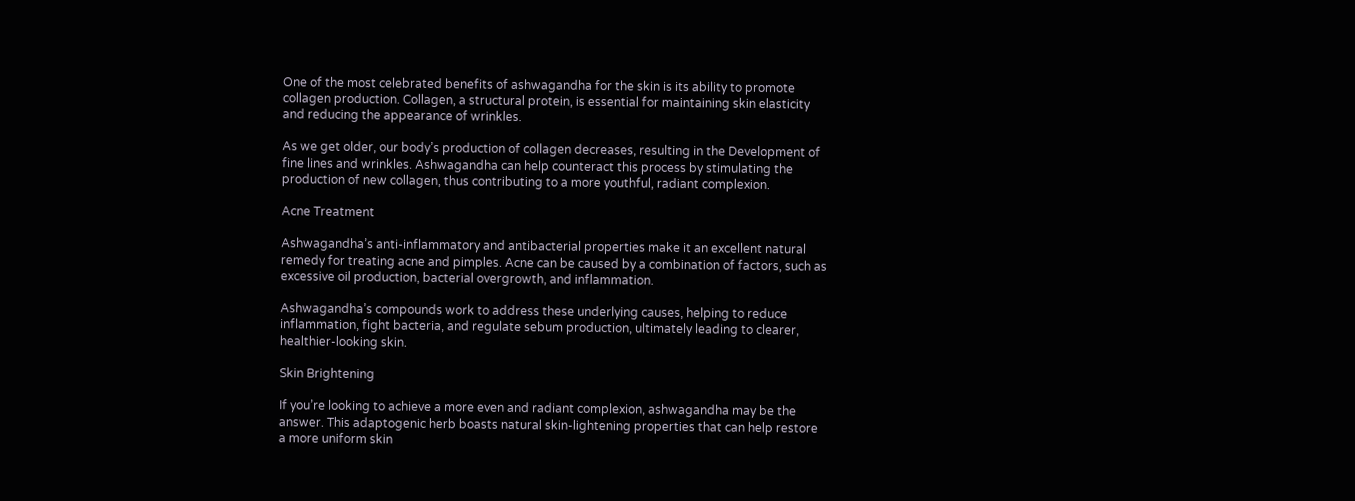One of the most celebrated benefits of ashwagandha for the skin is its ability to promote collagen production. Collagen, a structural protein, is essential for maintaining skin elasticity and reducing the appearance of wrinkles.

As we get older, our body’s production of collagen decreases, resulting in the Development of fine lines and wrinkles. Ashwagandha can help counteract this process by stimulating the production of new collagen, thus contributing to a more youthful, radiant complexion.

Acne Treatment

Ashwagandha’s anti-inflammatory and antibacterial properties make it an excellent natural remedy for treating acne and pimples. Acne can be caused by a combination of factors, such as excessive oil production, bacterial overgrowth, and inflammation.

Ashwagandha’s compounds work to address these underlying causes, helping to reduce inflammation, fight bacteria, and regulate sebum production, ultimately leading to clearer, healthier-looking skin.

Skin Brightening

If you’re looking to achieve a more even and radiant complexion, ashwagandha may be the answer. This adaptogenic herb boasts natural skin-lightening properties that can help restore a more uniform skin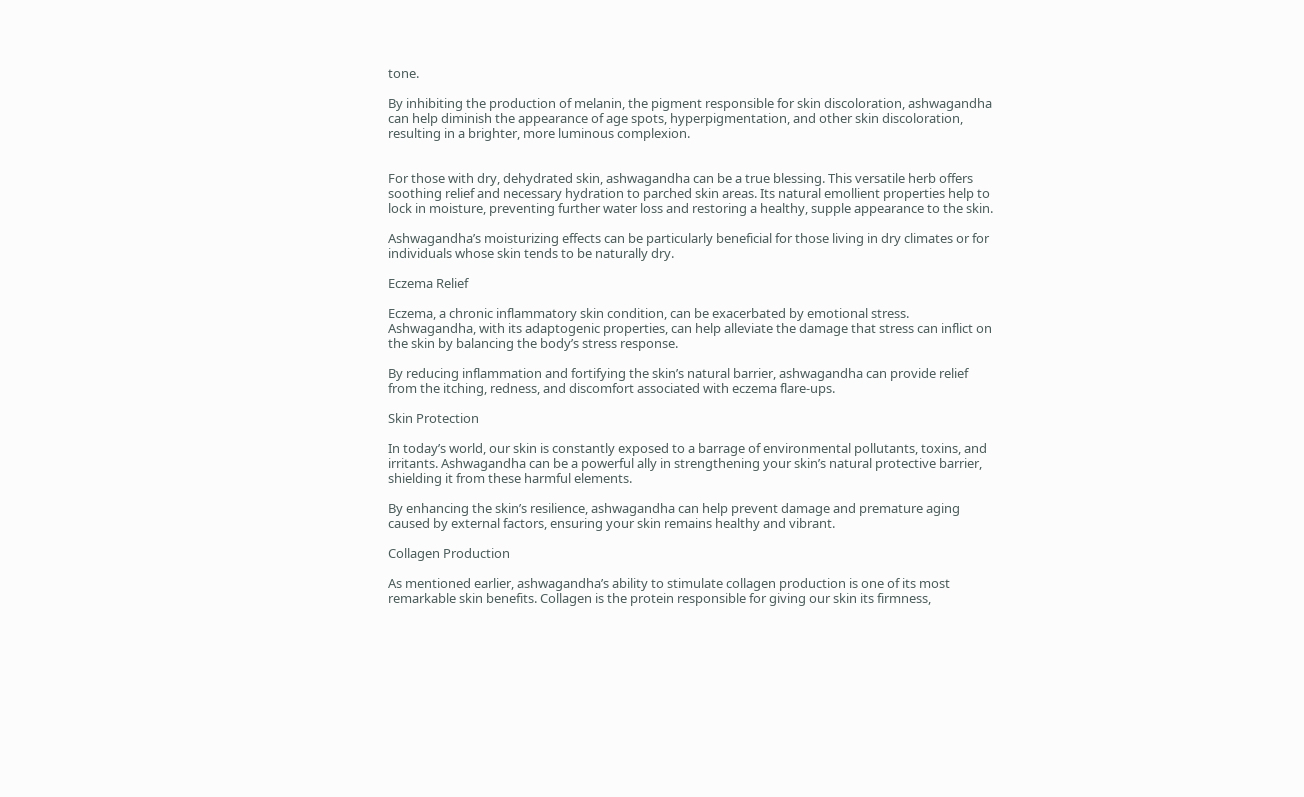tone.

By inhibiting the production of melanin, the pigment responsible for skin discoloration, ashwagandha can help diminish the appearance of age spots, hyperpigmentation, and other skin discoloration, resulting in a brighter, more luminous complexion.


For those with dry, dehydrated skin, ashwagandha can be a true blessing. This versatile herb offers soothing relief and necessary hydration to parched skin areas. Its natural emollient properties help to lock in moisture, preventing further water loss and restoring a healthy, supple appearance to the skin.

Ashwagandha’s moisturizing effects can be particularly beneficial for those living in dry climates or for individuals whose skin tends to be naturally dry.

Eczema Relief

Eczema, a chronic inflammatory skin condition, can be exacerbated by emotional stress. Ashwagandha, with its adaptogenic properties, can help alleviate the damage that stress can inflict on the skin by balancing the body’s stress response.

By reducing inflammation and fortifying the skin’s natural barrier, ashwagandha can provide relief from the itching, redness, and discomfort associated with eczema flare-ups.

Skin Protection

In today’s world, our skin is constantly exposed to a barrage of environmental pollutants, toxins, and irritants. Ashwagandha can be a powerful ally in strengthening your skin’s natural protective barrier, shielding it from these harmful elements.

By enhancing the skin’s resilience, ashwagandha can help prevent damage and premature aging caused by external factors, ensuring your skin remains healthy and vibrant.

Collagen Production

As mentioned earlier, ashwagandha’s ability to stimulate collagen production is one of its most remarkable skin benefits. Collagen is the protein responsible for giving our skin its firmness,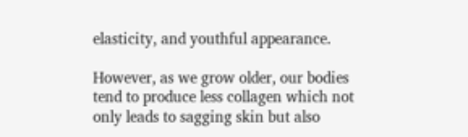elasticity, and youthful appearance.

However, as we grow older, our bodies tend to produce less collagen which not only leads to sagging skin but also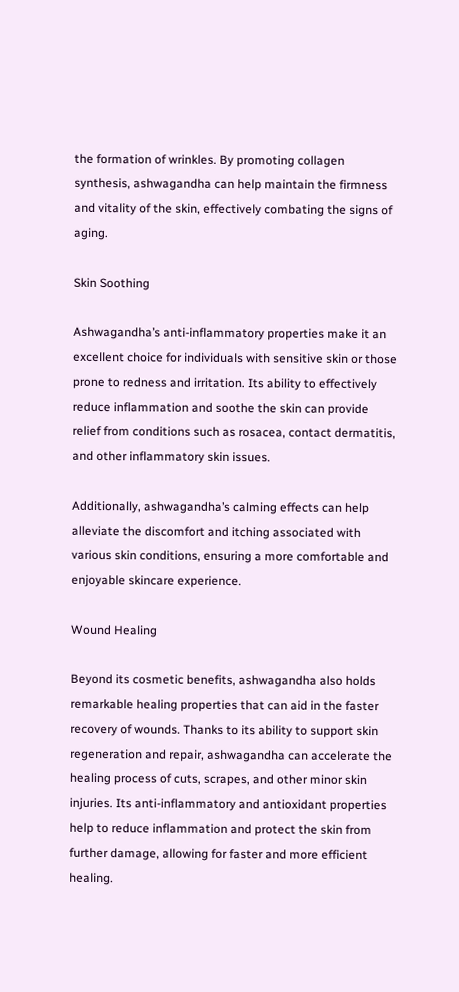the formation of wrinkles. By promoting collagen synthesis, ashwagandha can help maintain the firmness and vitality of the skin, effectively combating the signs of aging.

Skin Soothing

Ashwagandha’s anti-inflammatory properties make it an excellent choice for individuals with sensitive skin or those prone to redness and irritation. Its ability to effectively reduce inflammation and soothe the skin can provide relief from conditions such as rosacea, contact dermatitis, and other inflammatory skin issues.

Additionally, ashwagandha’s calming effects can help alleviate the discomfort and itching associated with various skin conditions, ensuring a more comfortable and enjoyable skincare experience.

Wound Healing

Beyond its cosmetic benefits, ashwagandha also holds remarkable healing properties that can aid in the faster recovery of wounds. Thanks to its ability to support skin regeneration and repair, ashwagandha can accelerate the healing process of cuts, scrapes, and other minor skin injuries. Its anti-inflammatory and antioxidant properties help to reduce inflammation and protect the skin from further damage, allowing for faster and more efficient healing.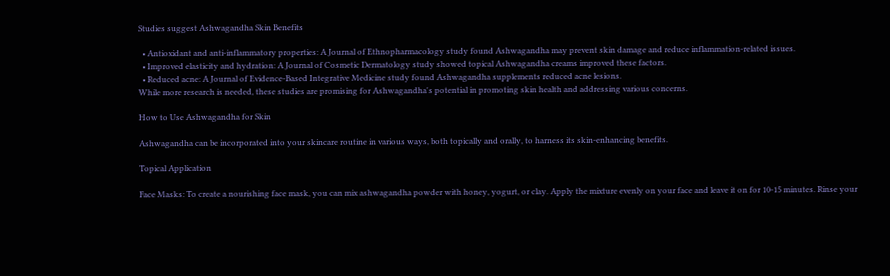Studies suggest Ashwagandha Skin Benefits

  • Antioxidant and anti-inflammatory properties: A Journal of Ethnopharmacology study found Ashwagandha may prevent skin damage and reduce inflammation-related issues.
  • Improved elasticity and hydration: A Journal of Cosmetic Dermatology study showed topical Ashwagandha creams improved these factors.
  • Reduced acne: A Journal of Evidence-Based Integrative Medicine study found Ashwagandha supplements reduced acne lesions.
While more research is needed, these studies are promising for Ashwagandha's potential in promoting skin health and addressing various concerns.

How to Use Ashwagandha for Skin

Ashwagandha can be incorporated into your skincare routine in various ways, both topically and orally, to harness its skin-enhancing benefits.

Topical Application

Face Masks: To create a nourishing face mask, you can mix ashwagandha powder with honey, yogurt, or clay. Apply the mixture evenly on your face and leave it on for 10-15 minutes. Rinse your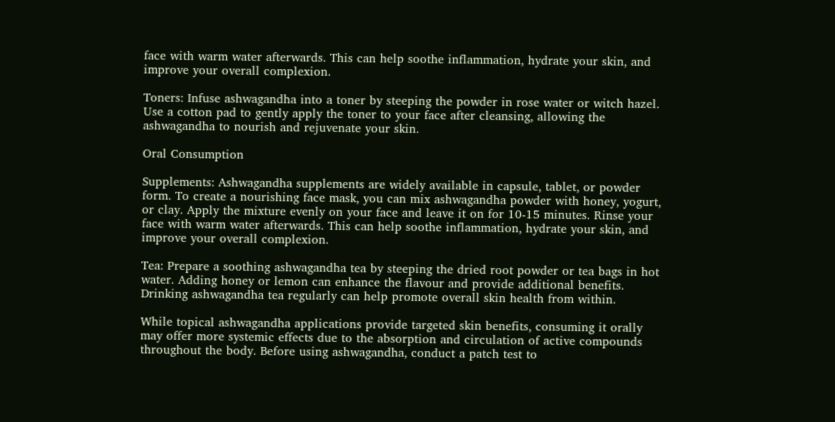face with warm water afterwards. This can help soothe inflammation, hydrate your skin, and improve your overall complexion.

Toners: Infuse ashwagandha into a toner by steeping the powder in rose water or witch hazel. Use a cotton pad to gently apply the toner to your face after cleansing, allowing the ashwagandha to nourish and rejuvenate your skin.

Oral Consumption

Supplements: Ashwagandha supplements are widely available in capsule, tablet, or powder form. To create a nourishing face mask, you can mix ashwagandha powder with honey, yogurt, or clay. Apply the mixture evenly on your face and leave it on for 10-15 minutes. Rinse your face with warm water afterwards. This can help soothe inflammation, hydrate your skin, and improve your overall complexion.

Tea: Prepare a soothing ashwagandha tea by steeping the dried root powder or tea bags in hot water. Adding honey or lemon can enhance the flavour and provide additional benefits. Drinking ashwagandha tea regularly can help promote overall skin health from within.

While topical ashwagandha applications provide targeted skin benefits, consuming it orally may offer more systemic effects due to the absorption and circulation of active compounds throughout the body. Before using ashwagandha, conduct a patch test to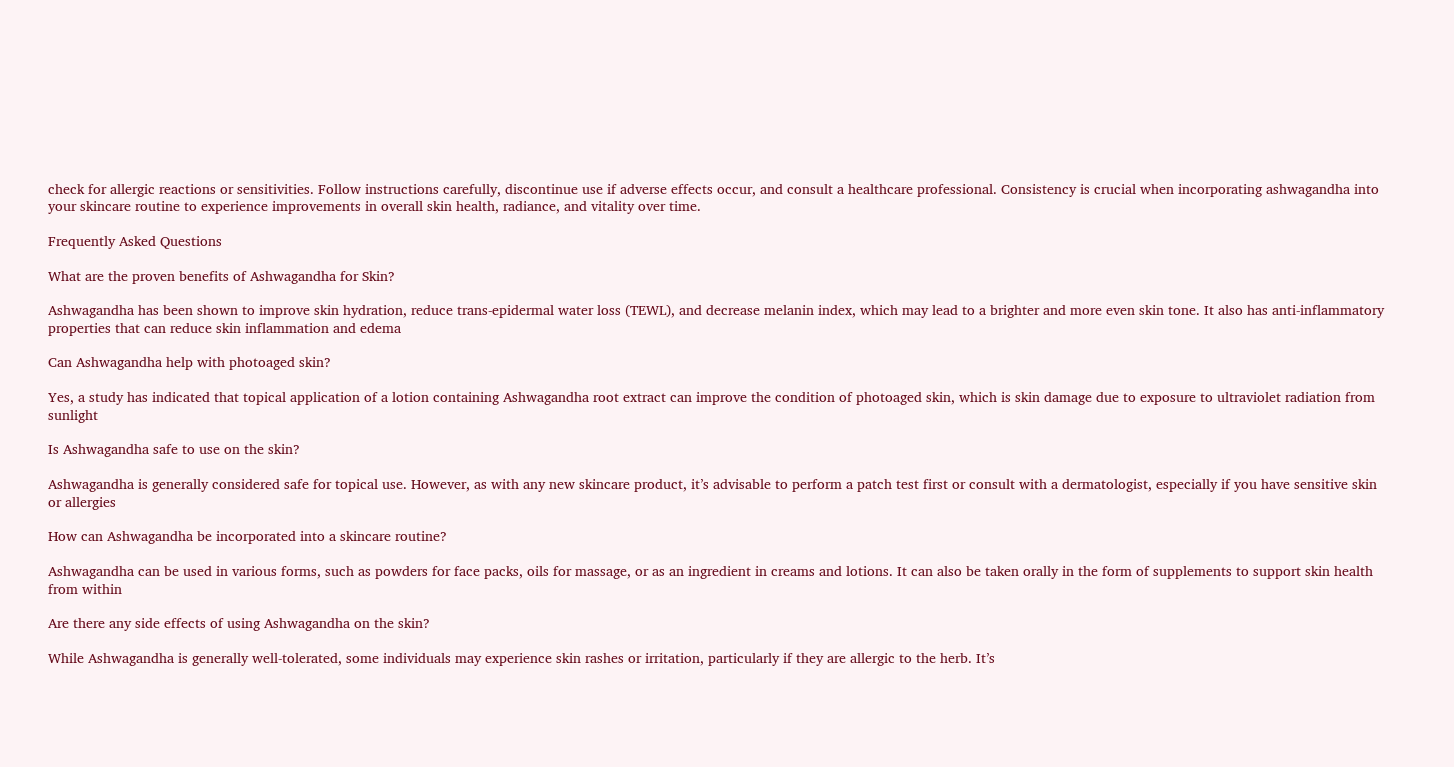check for allergic reactions or sensitivities. Follow instructions carefully, discontinue use if adverse effects occur, and consult a healthcare professional. Consistency is crucial when incorporating ashwagandha into your skincare routine to experience improvements in overall skin health, radiance, and vitality over time.

Frequently Asked Questions

What are the proven benefits of Ashwagandha for Skin?

Ashwagandha has been shown to improve skin hydration, reduce trans-epidermal water loss (TEWL), and decrease melanin index, which may lead to a brighter and more even skin tone. It also has anti-inflammatory properties that can reduce skin inflammation and edema

Can Ashwagandha help with photoaged skin?

Yes, a study has indicated that topical application of a lotion containing Ashwagandha root extract can improve the condition of photoaged skin, which is skin damage due to exposure to ultraviolet radiation from sunlight

Is Ashwagandha safe to use on the skin?

Ashwagandha is generally considered safe for topical use. However, as with any new skincare product, it’s advisable to perform a patch test first or consult with a dermatologist, especially if you have sensitive skin or allergies

How can Ashwagandha be incorporated into a skincare routine?

Ashwagandha can be used in various forms, such as powders for face packs, oils for massage, or as an ingredient in creams and lotions. It can also be taken orally in the form of supplements to support skin health from within

Are there any side effects of using Ashwagandha on the skin?

While Ashwagandha is generally well-tolerated, some individuals may experience skin rashes or irritation, particularly if they are allergic to the herb. It’s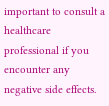important to consult a healthcare professional if you encounter any negative side effects.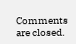Comments are closed.